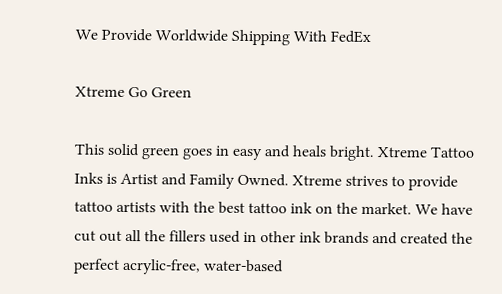We Provide Worldwide Shipping With FedEx

Xtreme Go Green

This solid green goes in easy and heals bright. Xtreme Tattoo Inks is Artist and Family Owned. Xtreme strives to provide tattoo artists with the best tattoo ink on the market. We have cut out all the fillers used in other ink brands and created the perfect acrylic-free, water-based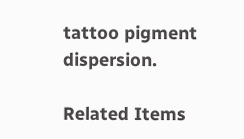tattoo pigment dispersion.

Related Items